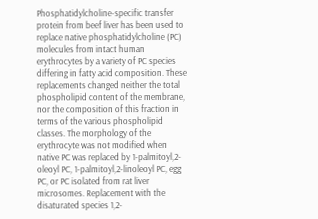Phosphatidylcholine-specific transfer protein from beef liver has been used to replace native phosphatidylcholine (PC) molecules from intact human erythrocytes by a variety of PC species differing in fatty acid composition. These replacements changed neither the total phospholipid content of the membrane, nor the composition of this fraction in terms of the various phospholipid classes. The morphology of the erythrocyte was not modified when native PC was replaced by 1-palmitoyl,2-oleoyl PC, 1-palmitoyl,2-linoleoyl PC, egg PC, or PC isolated from rat liver microsomes. Replacement with the disaturated species 1,2-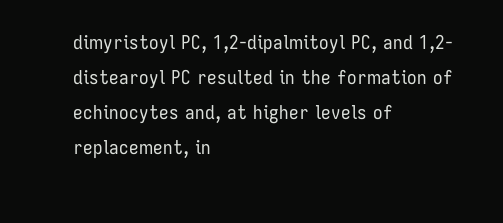dimyristoyl PC, 1,2-dipalmitoyl PC, and 1,2-distearoyl PC resulted in the formation of echinocytes and, at higher levels of replacement, in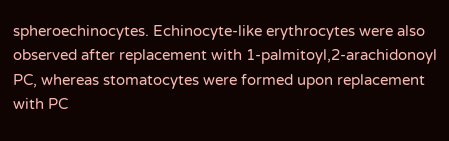spheroechinocytes. Echinocyte-like erythrocytes were also observed after replacement with 1-palmitoyl,2-arachidonoyl PC, whereas stomatocytes were formed upon replacement with PC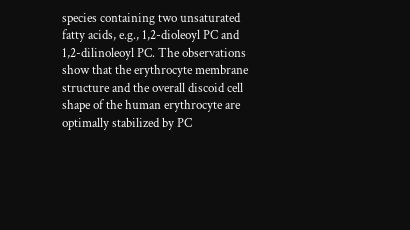species containing two unsaturated fatty acids, e.g., 1,2-dioleoyl PC and 1,2-dilinoleoyl PC. The observations show that the erythrocyte membrane structure and the overall discoid cell shape of the human erythrocyte are optimally stabilized by PC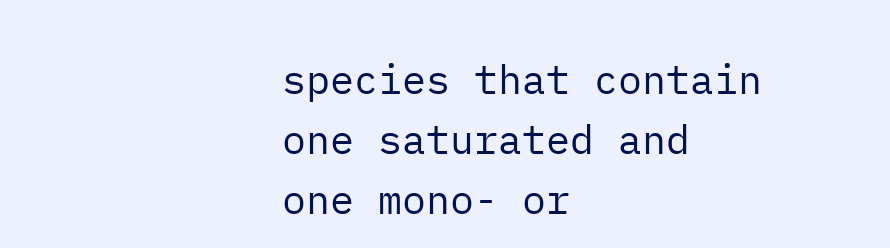species that contain one saturated and one mono- or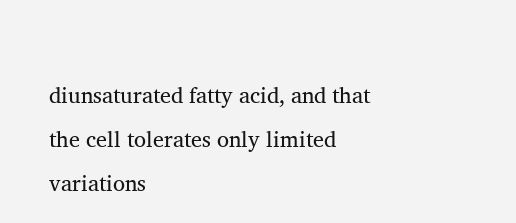diunsaturated fatty acid, and that the cell tolerates only limited variations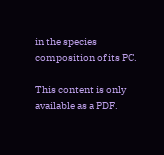in the species composition of its PC.

This content is only available as a PDF.